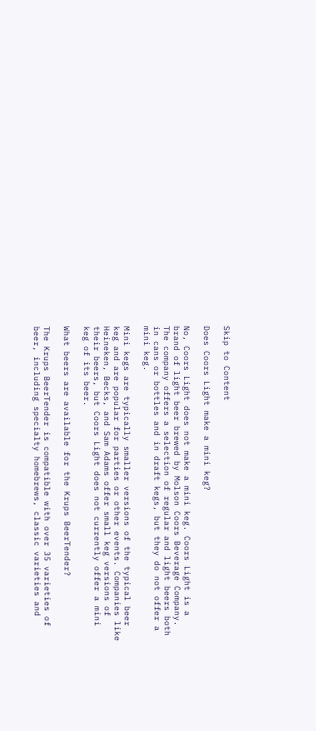Skip to Content

Does Coors Light make a mini keg?

No, Coors Light does not make a mini keg. Coors Light is a brand of light beer brewed by Molson Coors Beverage Company. The company offers a selection of regular and light beers both in cans or bottles and in draft kegs, but they do not offer a mini keg.

Mini kegs are typically smaller versions of the typical beer keg and are popular for parties or other events. Companies like Heineken, Becks, and Sam Adams offer small keg versions of their beers, but Coors Light does not currently offer a mini keg of its beer.

What beers are available for the Krups BeerTender?

The Krups BeerTender is compatible with over 35 varieties of beer, including specialty homebrews, classic varieties and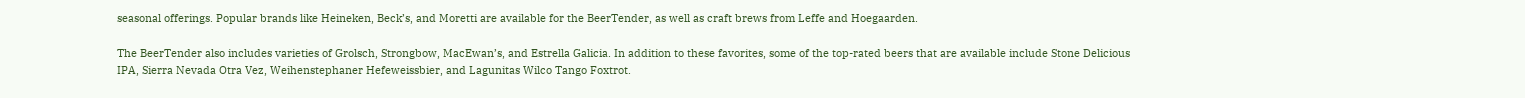seasonal offerings. Popular brands like Heineken, Beck’s, and Moretti are available for the BeerTender, as well as craft brews from Leffe and Hoegaarden.

The BeerTender also includes varieties of Grolsch, Strongbow, MacEwan’s, and Estrella Galicia. In addition to these favorites, some of the top-rated beers that are available include Stone Delicious IPA, Sierra Nevada Otra Vez, Weihenstephaner Hefeweissbier, and Lagunitas Wilco Tango Foxtrot.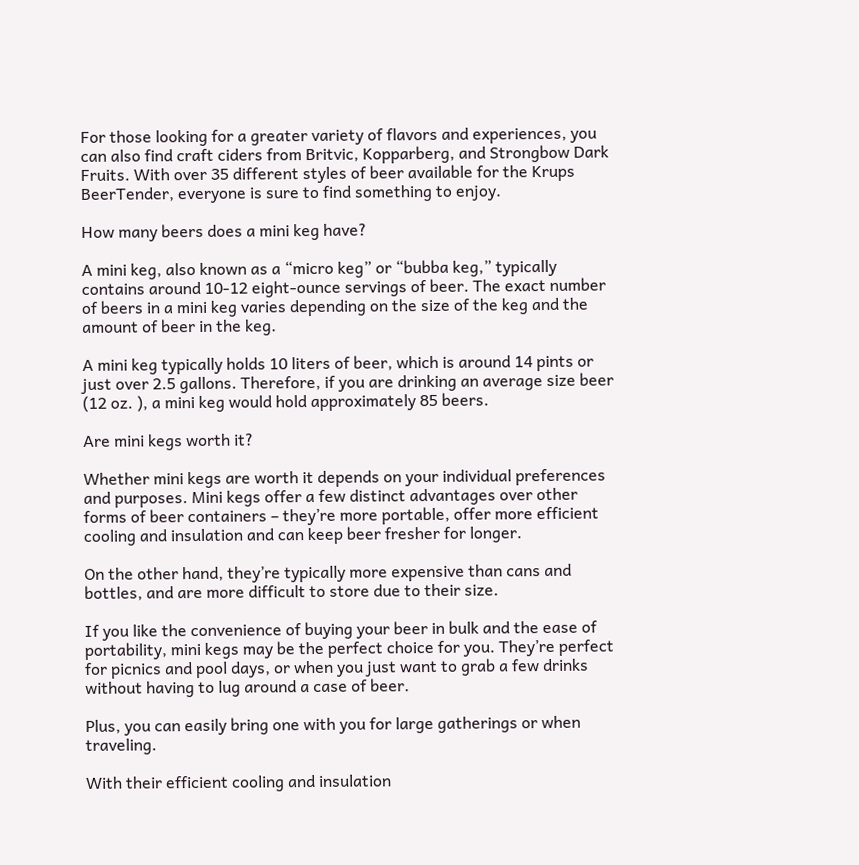For those looking for a greater variety of flavors and experiences, you can also find craft ciders from Britvic, Kopparberg, and Strongbow Dark Fruits. With over 35 different styles of beer available for the Krups BeerTender, everyone is sure to find something to enjoy.

How many beers does a mini keg have?

A mini keg, also known as a “micro keg” or “bubba keg,” typically contains around 10-12 eight-ounce servings of beer. The exact number of beers in a mini keg varies depending on the size of the keg and the amount of beer in the keg.

A mini keg typically holds 10 liters of beer, which is around 14 pints or just over 2.5 gallons. Therefore, if you are drinking an average size beer (12 oz. ), a mini keg would hold approximately 85 beers.

Are mini kegs worth it?

Whether mini kegs are worth it depends on your individual preferences and purposes. Mini kegs offer a few distinct advantages over other forms of beer containers – they’re more portable, offer more efficient cooling and insulation and can keep beer fresher for longer.

On the other hand, they’re typically more expensive than cans and bottles, and are more difficult to store due to their size.

If you like the convenience of buying your beer in bulk and the ease of portability, mini kegs may be the perfect choice for you. They’re perfect for picnics and pool days, or when you just want to grab a few drinks without having to lug around a case of beer.

Plus, you can easily bring one with you for large gatherings or when traveling.

With their efficient cooling and insulation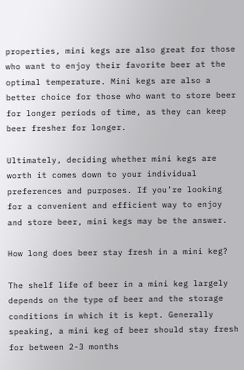properties, mini kegs are also great for those who want to enjoy their favorite beer at the optimal temperature. Mini kegs are also a better choice for those who want to store beer for longer periods of time, as they can keep beer fresher for longer.

Ultimately, deciding whether mini kegs are worth it comes down to your individual preferences and purposes. If you’re looking for a convenient and efficient way to enjoy and store beer, mini kegs may be the answer.

How long does beer stay fresh in a mini keg?

The shelf life of beer in a mini keg largely depends on the type of beer and the storage conditions in which it is kept. Generally speaking, a mini keg of beer should stay fresh for between 2-3 months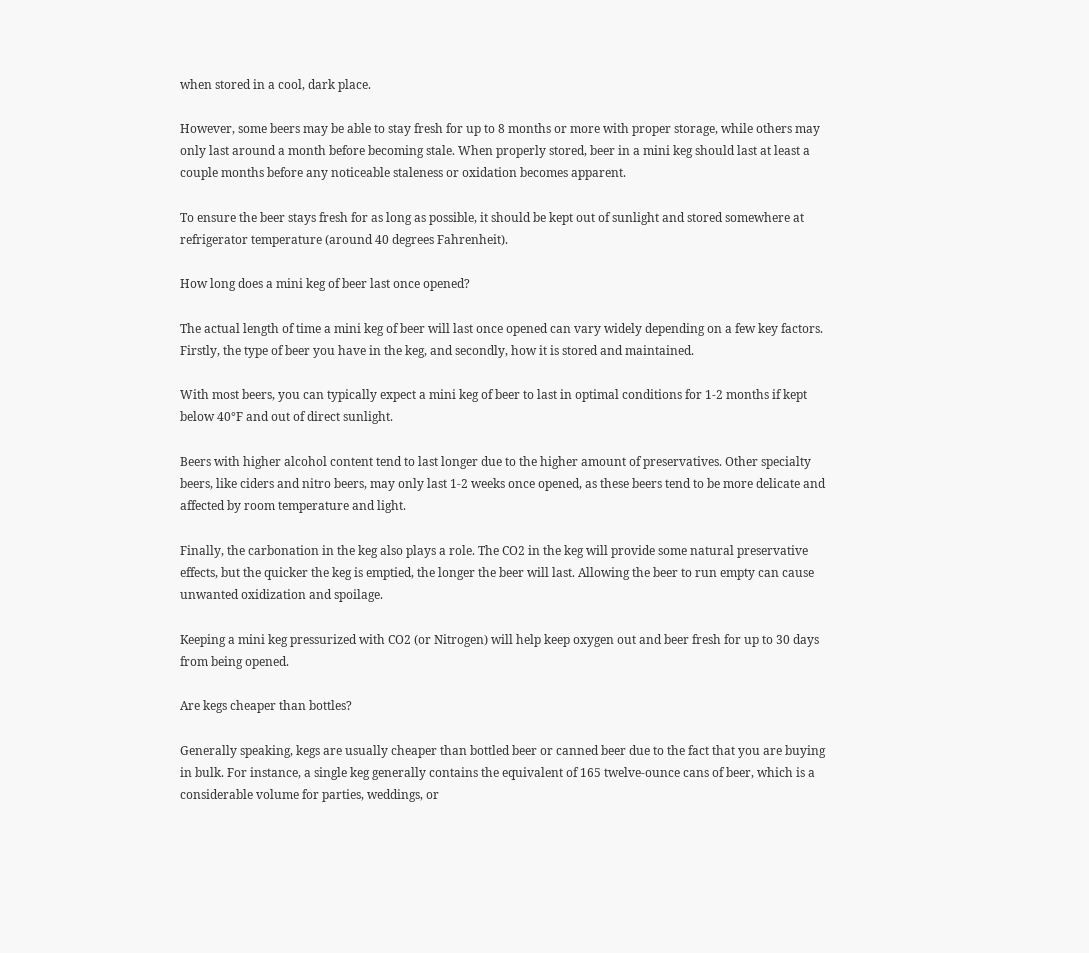when stored in a cool, dark place.

However, some beers may be able to stay fresh for up to 8 months or more with proper storage, while others may only last around a month before becoming stale. When properly stored, beer in a mini keg should last at least a couple months before any noticeable staleness or oxidation becomes apparent.

To ensure the beer stays fresh for as long as possible, it should be kept out of sunlight and stored somewhere at refrigerator temperature (around 40 degrees Fahrenheit).

How long does a mini keg of beer last once opened?

The actual length of time a mini keg of beer will last once opened can vary widely depending on a few key factors. Firstly, the type of beer you have in the keg, and secondly, how it is stored and maintained.

With most beers, you can typically expect a mini keg of beer to last in optimal conditions for 1-2 months if kept below 40°F and out of direct sunlight.

Beers with higher alcohol content tend to last longer due to the higher amount of preservatives. Other specialty beers, like ciders and nitro beers, may only last 1-2 weeks once opened, as these beers tend to be more delicate and affected by room temperature and light.

Finally, the carbonation in the keg also plays a role. The CO2 in the keg will provide some natural preservative effects, but the quicker the keg is emptied, the longer the beer will last. Allowing the beer to run empty can cause unwanted oxidization and spoilage.

Keeping a mini keg pressurized with CO2 (or Nitrogen) will help keep oxygen out and beer fresh for up to 30 days from being opened.

Are kegs cheaper than bottles?

Generally speaking, kegs are usually cheaper than bottled beer or canned beer due to the fact that you are buying in bulk. For instance, a single keg generally contains the equivalent of 165 twelve-ounce cans of beer, which is a considerable volume for parties, weddings, or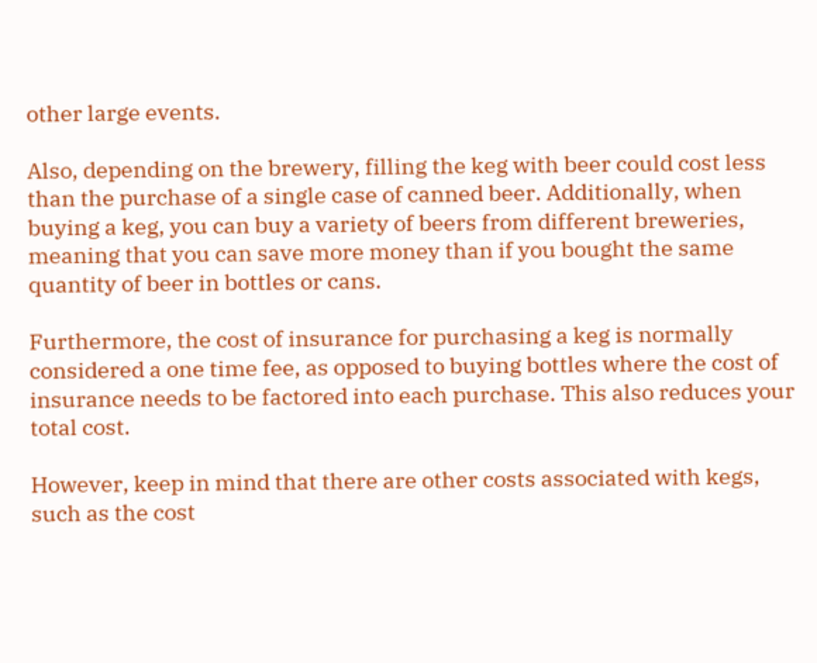other large events.

Also, depending on the brewery, filling the keg with beer could cost less than the purchase of a single case of canned beer. Additionally, when buying a keg, you can buy a variety of beers from different breweries, meaning that you can save more money than if you bought the same quantity of beer in bottles or cans.

Furthermore, the cost of insurance for purchasing a keg is normally considered a one time fee, as opposed to buying bottles where the cost of insurance needs to be factored into each purchase. This also reduces your total cost.

However, keep in mind that there are other costs associated with kegs, such as the cost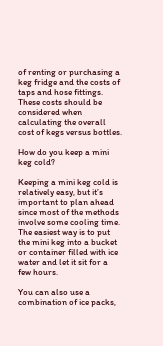of renting or purchasing a keg fridge and the costs of taps and hose fittings. These costs should be considered when calculating the overall cost of kegs versus bottles.

How do you keep a mini keg cold?

Keeping a mini keg cold is relatively easy, but it’s important to plan ahead since most of the methods involve some cooling time. The easiest way is to put the mini keg into a bucket or container filled with ice water and let it sit for a few hours.

You can also use a combination of ice packs,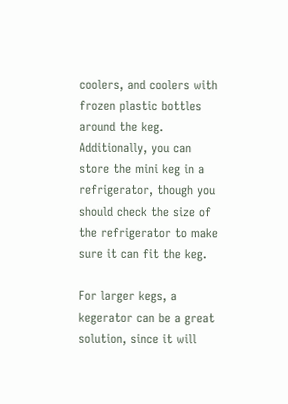coolers, and coolers with frozen plastic bottles around the keg. Additionally, you can store the mini keg in a refrigerator, though you should check the size of the refrigerator to make sure it can fit the keg.

For larger kegs, a kegerator can be a great solution, since it will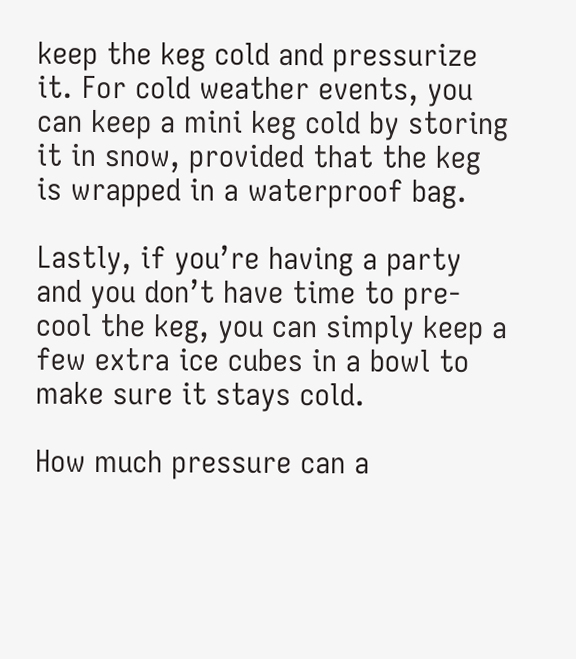keep the keg cold and pressurize it. For cold weather events, you can keep a mini keg cold by storing it in snow, provided that the keg is wrapped in a waterproof bag.

Lastly, if you’re having a party and you don’t have time to pre-cool the keg, you can simply keep a few extra ice cubes in a bowl to make sure it stays cold.

How much pressure can a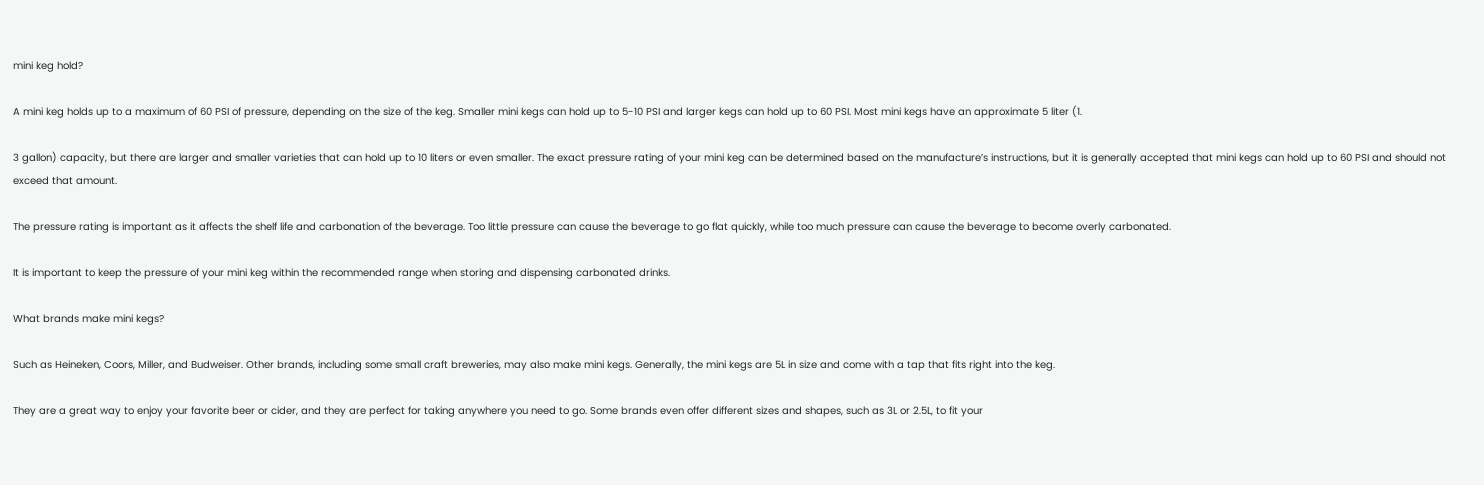mini keg hold?

A mini keg holds up to a maximum of 60 PSI of pressure, depending on the size of the keg. Smaller mini kegs can hold up to 5-10 PSI and larger kegs can hold up to 60 PSI. Most mini kegs have an approximate 5 liter (1.

3 gallon) capacity, but there are larger and smaller varieties that can hold up to 10 liters or even smaller. The exact pressure rating of your mini keg can be determined based on the manufacture’s instructions, but it is generally accepted that mini kegs can hold up to 60 PSI and should not exceed that amount.

The pressure rating is important as it affects the shelf life and carbonation of the beverage. Too little pressure can cause the beverage to go flat quickly, while too much pressure can cause the beverage to become overly carbonated.

It is important to keep the pressure of your mini keg within the recommended range when storing and dispensing carbonated drinks.

What brands make mini kegs?

Such as Heineken, Coors, Miller, and Budweiser. Other brands, including some small craft breweries, may also make mini kegs. Generally, the mini kegs are 5L in size and come with a tap that fits right into the keg.

They are a great way to enjoy your favorite beer or cider, and they are perfect for taking anywhere you need to go. Some brands even offer different sizes and shapes, such as 3L or 2.5L, to fit your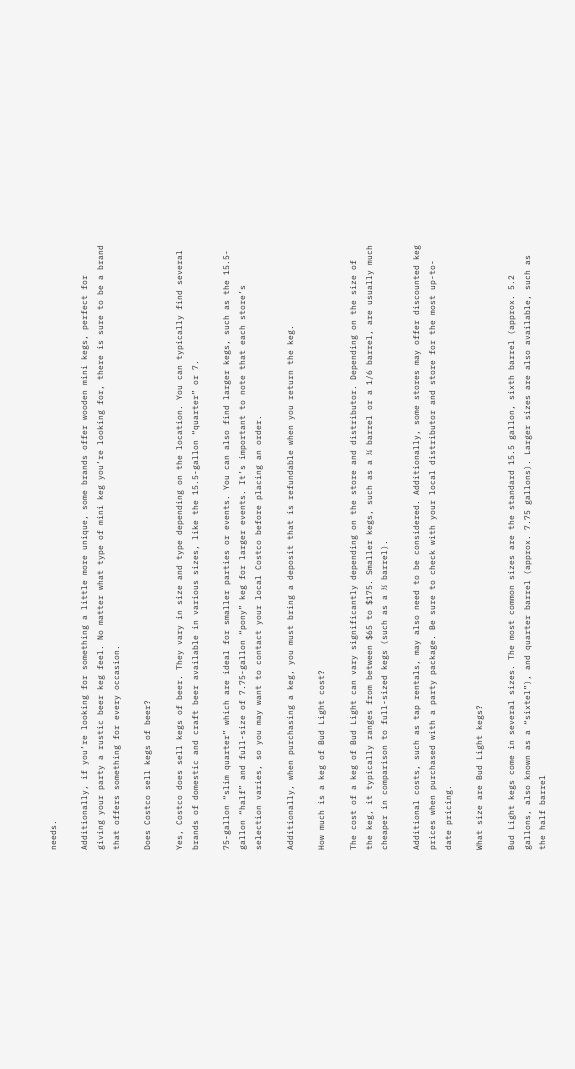needs.

Additionally, if you’re looking for something a little more unique, some brands offer wooden mini kegs, perfect for giving your party a rustic beer keg feel. No matter what type of mini keg you’re looking for, there is sure to be a brand that offers something for every occasion.

Does Costco sell kegs of beer?

Yes, Costco does sell kegs of beer. They vary in size and type depending on the location. You can typically find several brands of domestic and craft beer available in various sizes, like the 15.5-gallon “quarter” or 7.

75-gallon “slim quarter” which are ideal for smaller parties or events. You can also find larger kegs, such as the 15.5-gallon “half” and full-size of 7.75-gallon “pony” keg for larger events. It’s important to note that each store’s selection varies, so you may want to contact your local Costco before placing an order.

Additionally, when purchasing a keg, you must bring a deposit that is refundable when you return the keg.

How much is a keg of Bud Light cost?

The cost of a keg of Bud Light can vary significantly depending on the store and distributor. Depending on the size of the keg, it typically ranges from between $65 to $175. Smaller kegs, such as a ¼ barrel or a 1/6 barrel, are usually much cheaper in comparison to full-sized kegs (such as a ½ barrel).

Additional costs, such as tap rentals, may also need to be considered. Additionally, some stores may offer discounted keg prices when purchased with a party package. Be sure to check with your local distributor and store for the most up-to-date pricing.

What size are Bud Light kegs?

Bud Light kegs come in several sizes. The most common sizes are the standard 15.5 gallon, sixth barrel (approx. 5.2 gallons, also known as a “sixtel”), and quarter barrel (approx. 7.75 gallons). Larger sizes are also available, such as the half barrel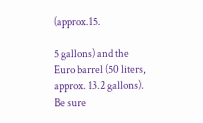(approx.15.

5 gallons) and the Euro barrel (50 liters, approx. 13.2 gallons). Be sure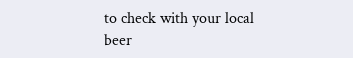to check with your local beer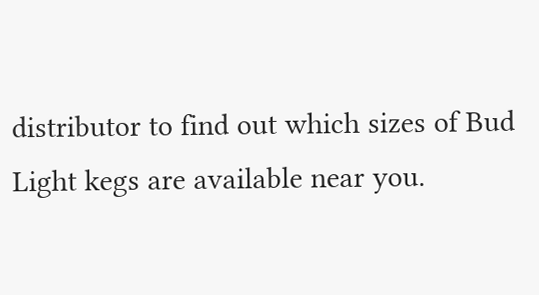distributor to find out which sizes of Bud Light kegs are available near you.